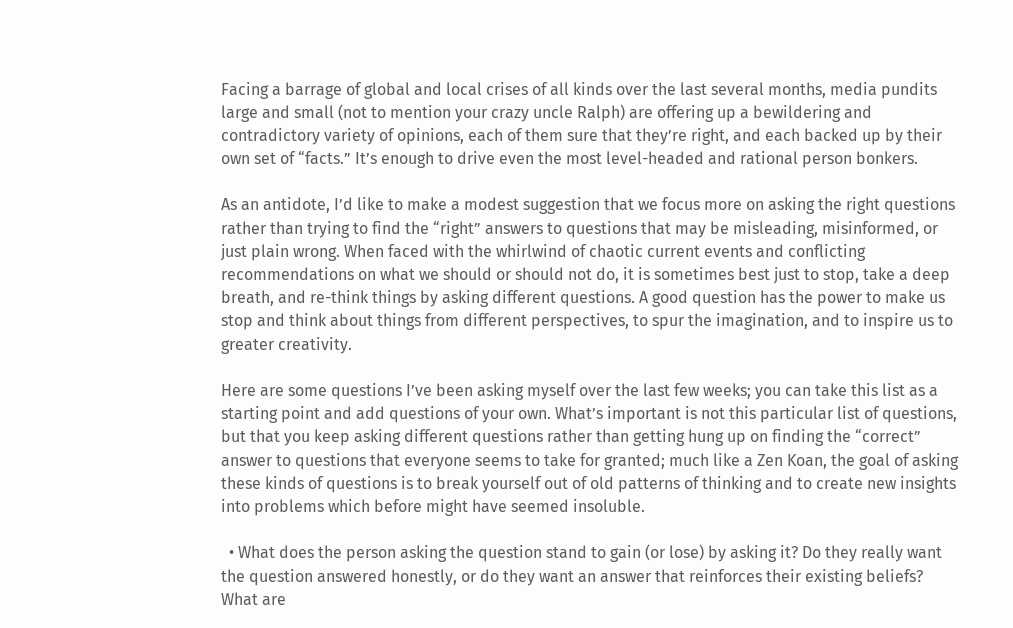Facing a barrage of global and local crises of all kinds over the last several months, media pundits large and small (not to mention your crazy uncle Ralph) are offering up a bewildering and contradictory variety of opinions, each of them sure that they’re right, and each backed up by their own set of “facts.” It’s enough to drive even the most level-headed and rational person bonkers.

As an antidote, I’d like to make a modest suggestion that we focus more on asking the right questions rather than trying to find the “right” answers to questions that may be misleading, misinformed, or just plain wrong. When faced with the whirlwind of chaotic current events and conflicting recommendations on what we should or should not do, it is sometimes best just to stop, take a deep breath, and re-think things by asking different questions. A good question has the power to make us stop and think about things from different perspectives, to spur the imagination, and to inspire us to greater creativity.

Here are some questions I’ve been asking myself over the last few weeks; you can take this list as a starting point and add questions of your own. What’s important is not this particular list of questions, but that you keep asking different questions rather than getting hung up on finding the “correct” answer to questions that everyone seems to take for granted; much like a Zen Koan, the goal of asking these kinds of questions is to break yourself out of old patterns of thinking and to create new insights into problems which before might have seemed insoluble.

  • What does the person asking the question stand to gain (or lose) by asking it? Do they really want the question answered honestly, or do they want an answer that reinforces their existing beliefs? What are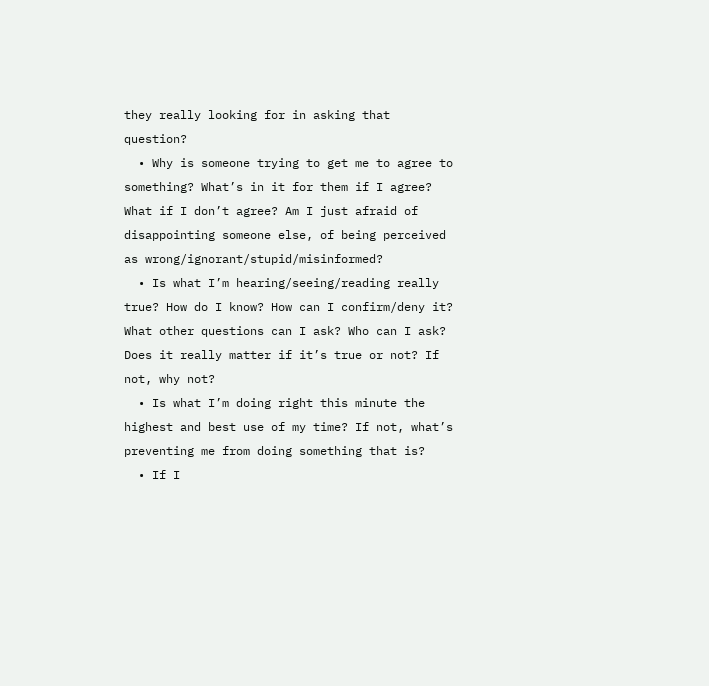they really looking for in asking that question?
  • Why is someone trying to get me to agree to something? What’s in it for them if I agree? What if I don’t agree? Am I just afraid of disappointing someone else, of being perceived as wrong/ignorant/stupid/misinformed?
  • Is what I’m hearing/seeing/reading really true? How do I know? How can I confirm/deny it? What other questions can I ask? Who can I ask? Does it really matter if it’s true or not? If not, why not?
  • Is what I’m doing right this minute the highest and best use of my time? If not, what’s preventing me from doing something that is?
  • If I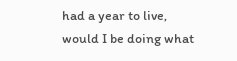had a year to live, would I be doing what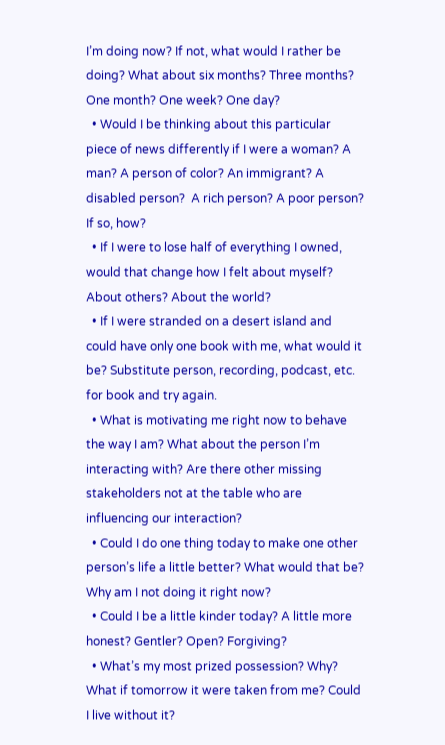I’m doing now? If not, what would I rather be doing? What about six months? Three months? One month? One week? One day?
  • Would I be thinking about this particular piece of news differently if I were a woman? A man? A person of color? An immigrant? A disabled person?  A rich person? A poor person? If so, how?
  • If I were to lose half of everything I owned, would that change how I felt about myself? About others? About the world?
  • If I were stranded on a desert island and could have only one book with me, what would it be? Substitute person, recording, podcast, etc. for book and try again.
  • What is motivating me right now to behave the way I am? What about the person I’m interacting with? Are there other missing stakeholders not at the table who are influencing our interaction?
  • Could I do one thing today to make one other person’s life a little better? What would that be? Why am I not doing it right now?
  • Could I be a little kinder today? A little more honest? Gentler? Open? Forgiving?
  • What’s my most prized possession? Why? What if tomorrow it were taken from me? Could I live without it?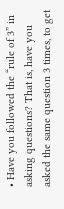• Have you followed the “rule of 3” in asking questions? That is, have you asked the same question 3 times, to get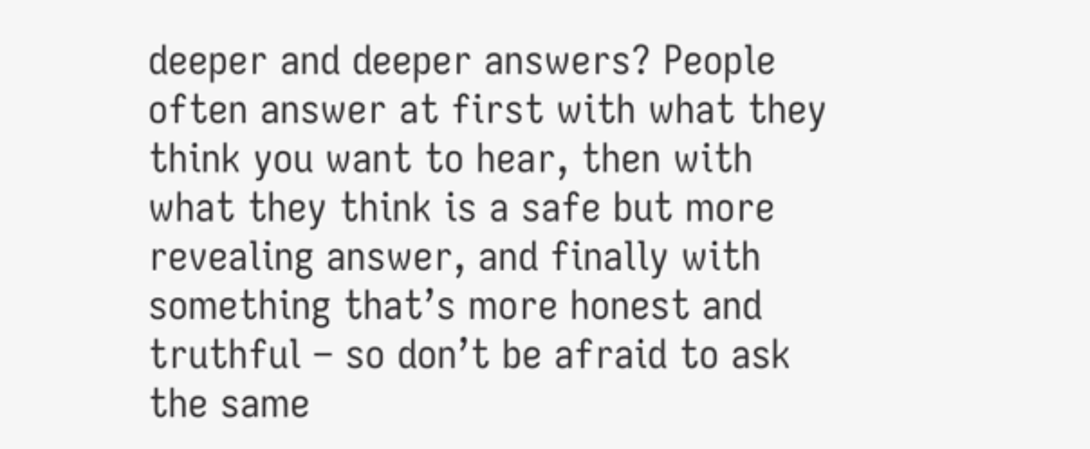deeper and deeper answers? People often answer at first with what they think you want to hear, then with what they think is a safe but more revealing answer, and finally with something that’s more honest and truthful – so don’t be afraid to ask the same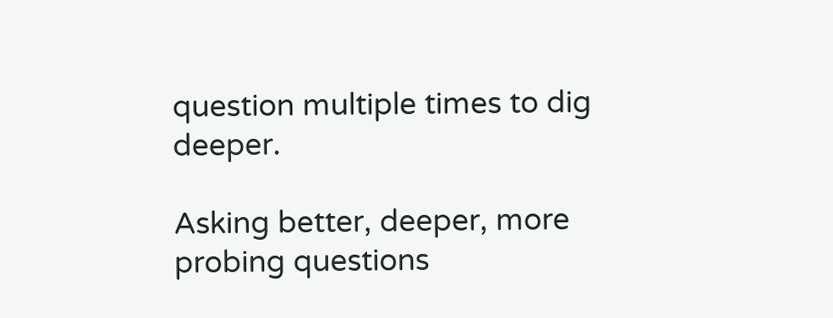question multiple times to dig deeper.

Asking better, deeper, more probing questions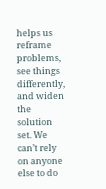helps us reframe problems, see things differently, and widen the solution set. We can’t rely on anyone else to do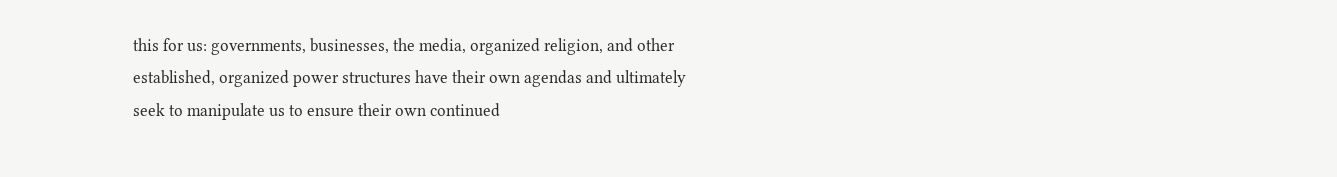this for us: governments, businesses, the media, organized religion, and other established, organized power structures have their own agendas and ultimately seek to manipulate us to ensure their own continued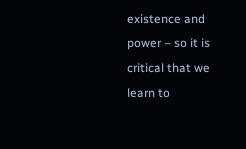existence and power – so it is critical that we learn to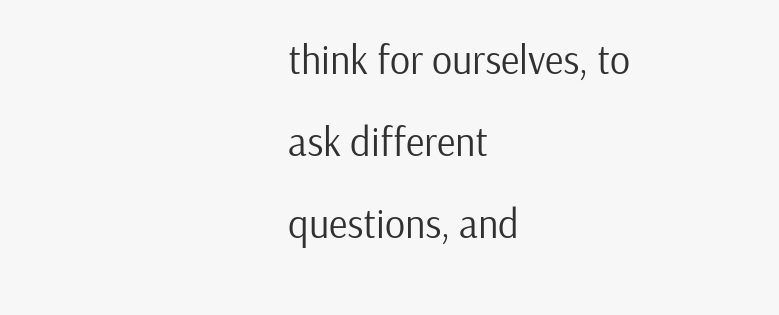think for ourselves, to ask different questions, and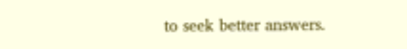to seek better answers.